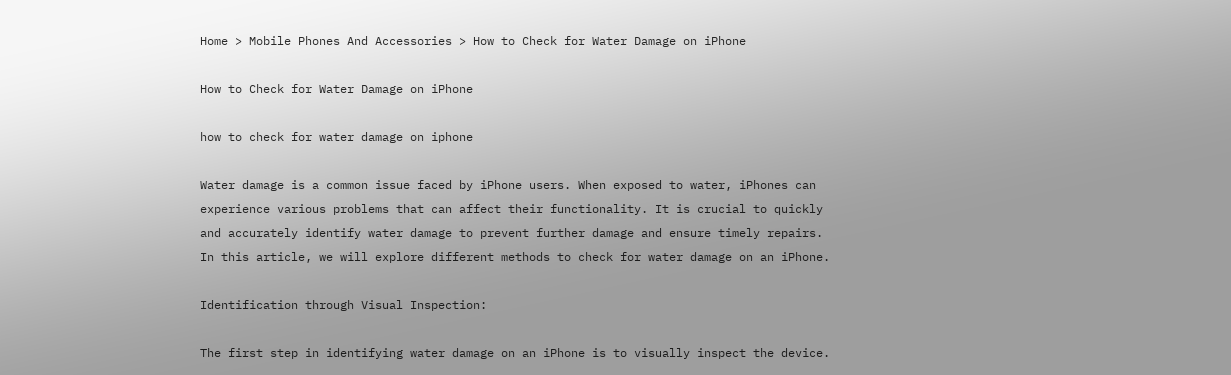Home > Mobile Phones And Accessories > How to Check for Water Damage on iPhone

How to Check for Water Damage on iPhone

how to check for water damage on iphone

Water damage is a common issue faced by iPhone users. When exposed to water, iPhones can experience various problems that can affect their functionality. It is crucial to quickly and accurately identify water damage to prevent further damage and ensure timely repairs. In this article, we will explore different methods to check for water damage on an iPhone.

Identification through Visual Inspection:

The first step in identifying water damage on an iPhone is to visually inspect the device.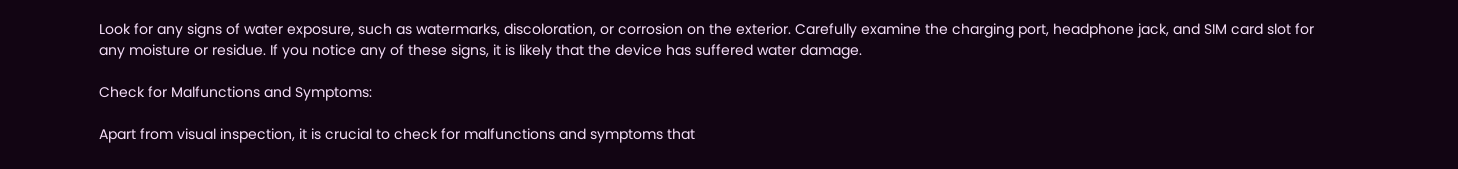Look for any signs of water exposure, such as watermarks, discoloration, or corrosion on the exterior. Carefully examine the charging port, headphone jack, and SIM card slot for any moisture or residue. If you notice any of these signs, it is likely that the device has suffered water damage.

Check for Malfunctions and Symptoms:

Apart from visual inspection, it is crucial to check for malfunctions and symptoms that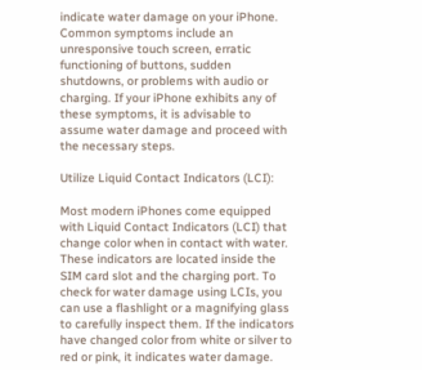indicate water damage on your iPhone. Common symptoms include an unresponsive touch screen, erratic functioning of buttons, sudden shutdowns, or problems with audio or charging. If your iPhone exhibits any of these symptoms, it is advisable to assume water damage and proceed with the necessary steps.

Utilize Liquid Contact Indicators (LCI):

Most modern iPhones come equipped with Liquid Contact Indicators (LCI) that change color when in contact with water. These indicators are located inside the SIM card slot and the charging port. To check for water damage using LCIs, you can use a flashlight or a magnifying glass to carefully inspect them. If the indicators have changed color from white or silver to red or pink, it indicates water damage.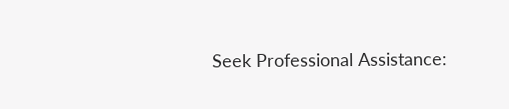Seek Professional Assistance: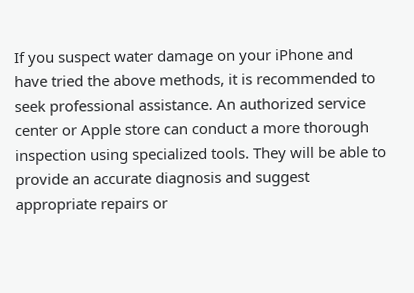If you suspect water damage on your iPhone and have tried the above methods, it is recommended to seek professional assistance. An authorized service center or Apple store can conduct a more thorough inspection using specialized tools. They will be able to provide an accurate diagnosis and suggest appropriate repairs or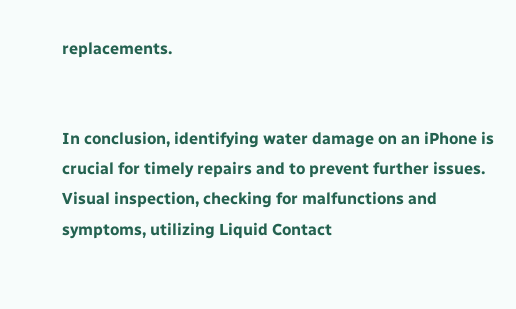replacements.


In conclusion, identifying water damage on an iPhone is crucial for timely repairs and to prevent further issues. Visual inspection, checking for malfunctions and symptoms, utilizing Liquid Contact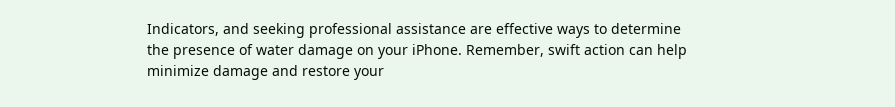Indicators, and seeking professional assistance are effective ways to determine the presence of water damage on your iPhone. Remember, swift action can help minimize damage and restore your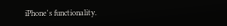iPhone's functionality.